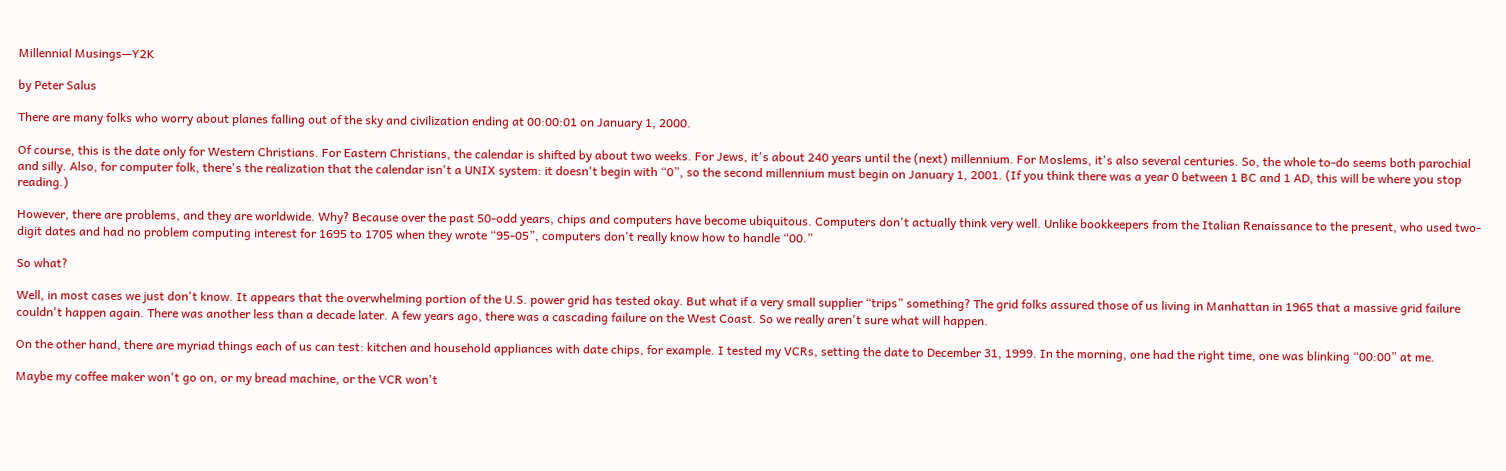Millennial Musings—Y2K

by Peter Salus

There are many folks who worry about planes falling out of the sky and civilization ending at 00:00:01 on January 1, 2000.

Of course, this is the date only for Western Christians. For Eastern Christians, the calendar is shifted by about two weeks. For Jews, it's about 240 years until the (next) millennium. For Moslems, it's also several centuries. So, the whole to-do seems both parochial and silly. Also, for computer folk, there's the realization that the calendar isn't a UNIX system: it doesn't begin with “0”, so the second millennium must begin on January 1, 2001. (If you think there was a year 0 between 1 BC and 1 AD, this will be where you stop reading.)

However, there are problems, and they are worldwide. Why? Because over the past 50-odd years, chips and computers have become ubiquitous. Computers don't actually think very well. Unlike bookkeepers from the Italian Renaissance to the present, who used two-digit dates and had no problem computing interest for 1695 to 1705 when they wrote “95-05”, computers don't really know how to handle “00.”

So what?

Well, in most cases we just don't know. It appears that the overwhelming portion of the U.S. power grid has tested okay. But what if a very small supplier “trips” something? The grid folks assured those of us living in Manhattan in 1965 that a massive grid failure couldn't happen again. There was another less than a decade later. A few years ago, there was a cascading failure on the West Coast. So we really aren't sure what will happen.

On the other hand, there are myriad things each of us can test: kitchen and household appliances with date chips, for example. I tested my VCRs, setting the date to December 31, 1999. In the morning, one had the right time, one was blinking “00:00” at me.

Maybe my coffee maker won't go on, or my bread machine, or the VCR won't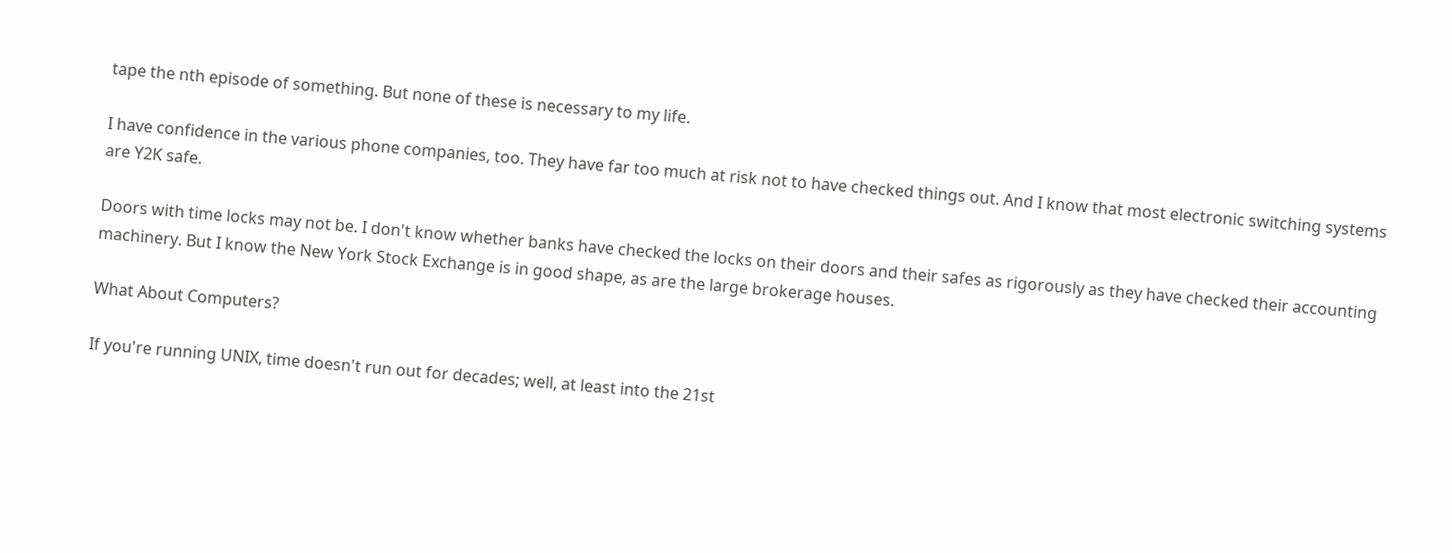tape the nth episode of something. But none of these is necessary to my life.

I have confidence in the various phone companies, too. They have far too much at risk not to have checked things out. And I know that most electronic switching systems are Y2K safe.

Doors with time locks may not be. I don't know whether banks have checked the locks on their doors and their safes as rigorously as they have checked their accounting machinery. But I know the New York Stock Exchange is in good shape, as are the large brokerage houses.

What About Computers?

If you're running UNIX, time doesn't run out for decades; well, at least into the 21st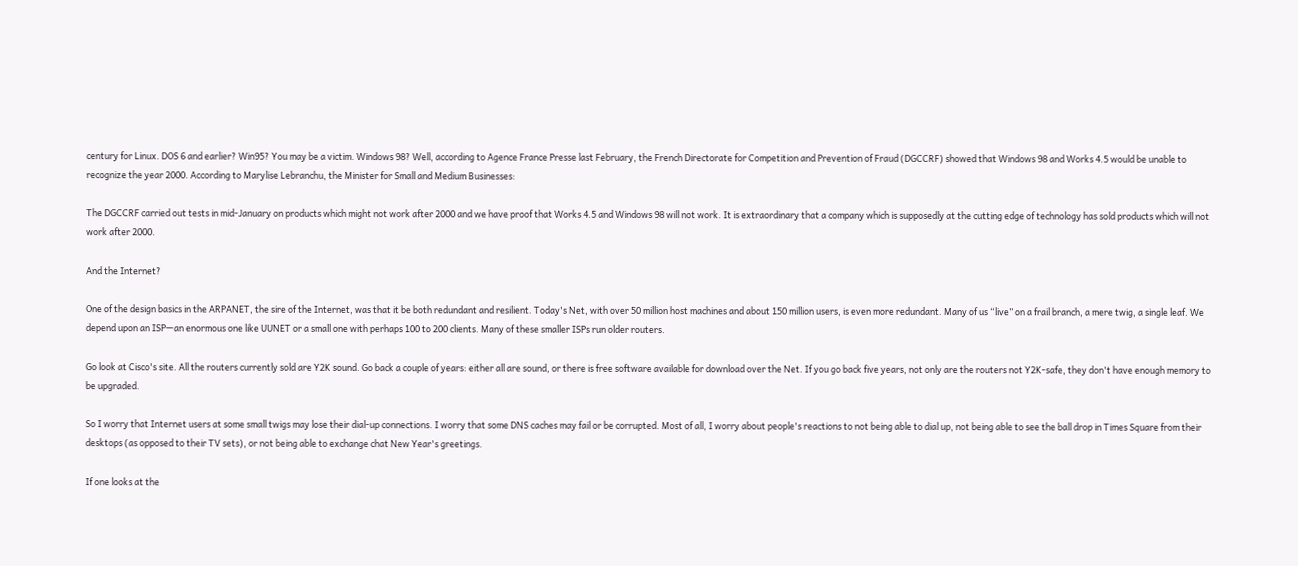century for Linux. DOS 6 and earlier? Win95? You may be a victim. Windows 98? Well, according to Agence France Presse last February, the French Directorate for Competition and Prevention of Fraud (DGCCRF) showed that Windows 98 and Works 4.5 would be unable to recognize the year 2000. According to Marylise Lebranchu, the Minister for Small and Medium Businesses:

The DGCCRF carried out tests in mid-January on products which might not work after 2000 and we have proof that Works 4.5 and Windows 98 will not work. It is extraordinary that a company which is supposedly at the cutting edge of technology has sold products which will not work after 2000.

And the Internet?

One of the design basics in the ARPANET, the sire of the Internet, was that it be both redundant and resilient. Today's Net, with over 50 million host machines and about 150 million users, is even more redundant. Many of us “live” on a frail branch, a mere twig, a single leaf. We depend upon an ISP—an enormous one like UUNET or a small one with perhaps 100 to 200 clients. Many of these smaller ISPs run older routers.

Go look at Cisco's site. All the routers currently sold are Y2K sound. Go back a couple of years: either all are sound, or there is free software available for download over the Net. If you go back five years, not only are the routers not Y2K-safe, they don't have enough memory to be upgraded.

So I worry that Internet users at some small twigs may lose their dial-up connections. I worry that some DNS caches may fail or be corrupted. Most of all, I worry about people's reactions to not being able to dial up, not being able to see the ball drop in Times Square from their desktops (as opposed to their TV sets), or not being able to exchange chat New Year's greetings.

If one looks at the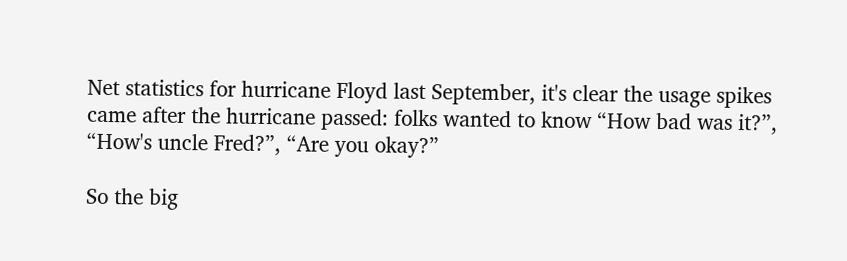Net statistics for hurricane Floyd last September, it's clear the usage spikes came after the hurricane passed: folks wanted to know “How bad was it?”, “How's uncle Fred?”, “Are you okay?”

So the big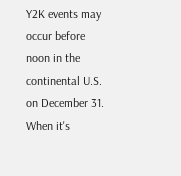Y2K events may occur before noon in the continental U.S. on December 31. When it's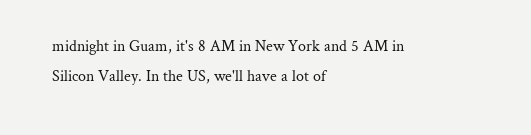midnight in Guam, it's 8 AM in New York and 5 AM in Silicon Valley. In the US, we'll have a lot of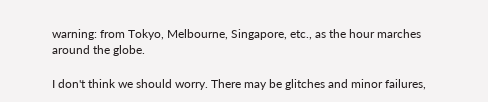warning: from Tokyo, Melbourne, Singapore, etc., as the hour marches around the globe.

I don't think we should worry. There may be glitches and minor failures,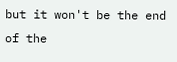but it won't be the end of the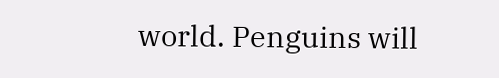world. Penguins will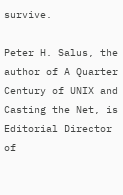survive.

Peter H. Salus, the author of A Quarter Century of UNIX and Casting the Net, is Editorial Director of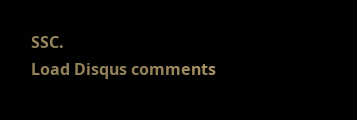SSC.
Load Disqus comments